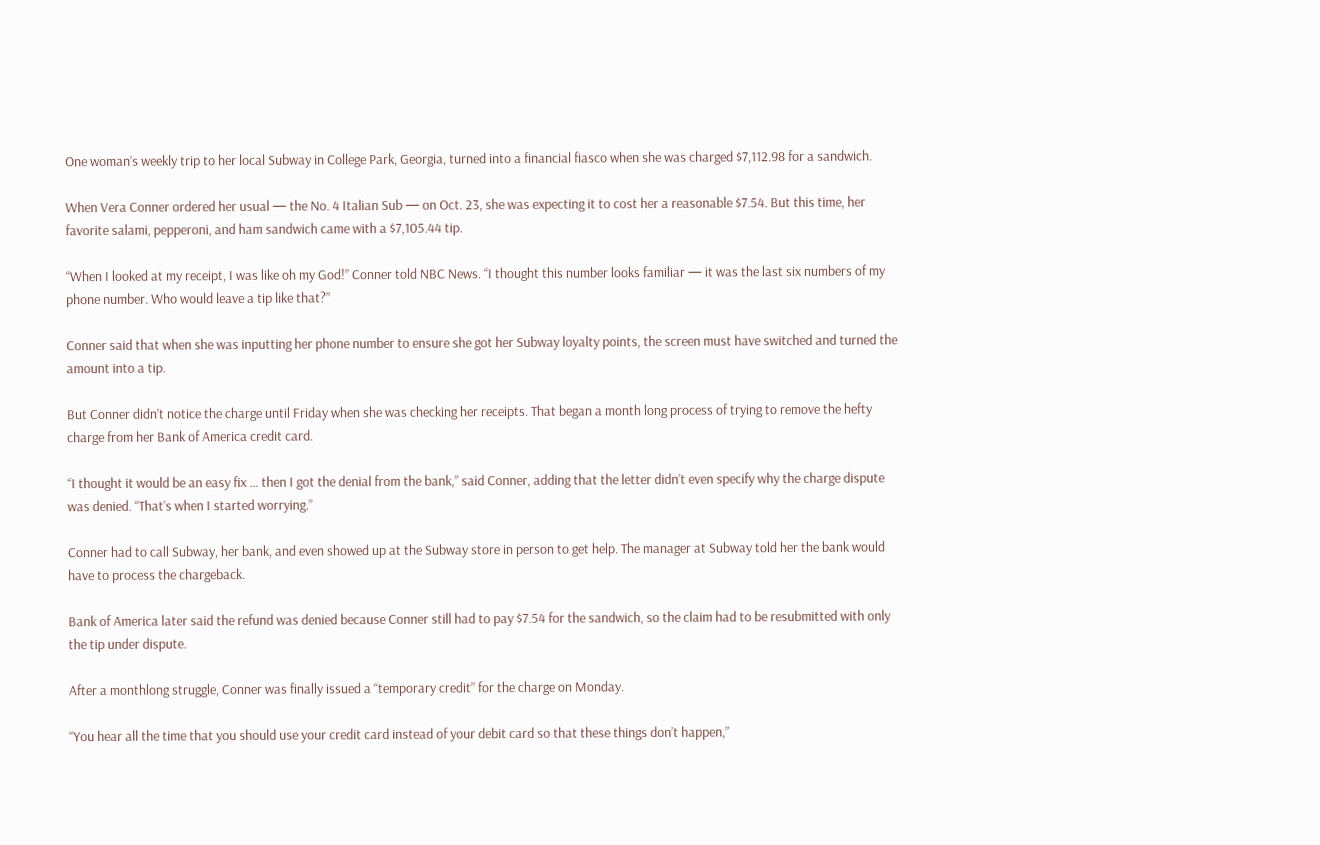One woman’s weekly trip to her local Subway in College Park, Georgia, turned into a financial fiasco when she was charged $7,112.98 for a sandwich.

When Vera Conner ordered her usual — the No. 4 Italian Sub — on Oct. 23, she was expecting it to cost her a reasonable $7.54. But this time, her favorite salami, pepperoni, and ham sandwich came with a $7,105.44 tip.

“When I looked at my receipt, I was like oh my God!” Conner told NBC News. “I thought this number looks familiar — it was the last six numbers of my phone number. Who would leave a tip like that?”

Conner said that when she was inputting her phone number to ensure she got her Subway loyalty points, the screen must have switched and turned the amount into a tip.

But Conner didn’t notice the charge until Friday when she was checking her receipts. That began a month long process of trying to remove the hefty charge from her Bank of America credit card.

“I thought it would be an easy fix … then I got the denial from the bank,” said Conner, adding that the letter didn’t even specify why the charge dispute was denied. “That’s when I started worrying.”

Conner had to call Subway, her bank, and even showed up at the Subway store in person to get help. The manager at Subway told her the bank would have to process the chargeback.

Bank of America later said the refund was denied because Conner still had to pay $7.54 for the sandwich, so the claim had to be resubmitted with only the tip under dispute.

After a monthlong struggle, Conner was finally issued a “temporary credit” for the charge on Monday.

“You hear all the time that you should use your credit card instead of your debit card so that these things don’t happen,”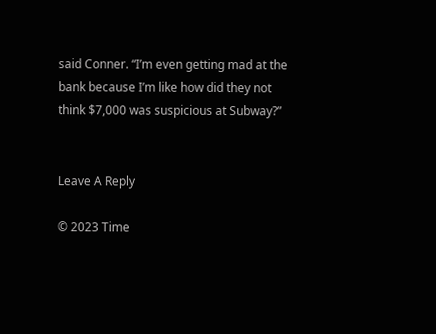said Conner. “I’m even getting mad at the bank because I’m like how did they not think $7,000 was suspicious at Subway?”


Leave A Reply

© 2023 Time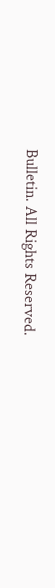Bulletin. All Rights Reserved.